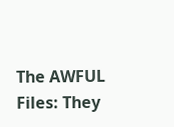The AWFUL Files: They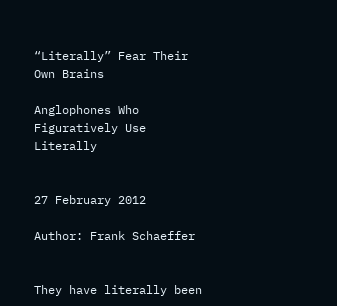“Literally” Fear Their Own Brains

Anglophones Who Figuratively Use Literally


27 February 2012

Author: Frank Schaeffer


They have literally been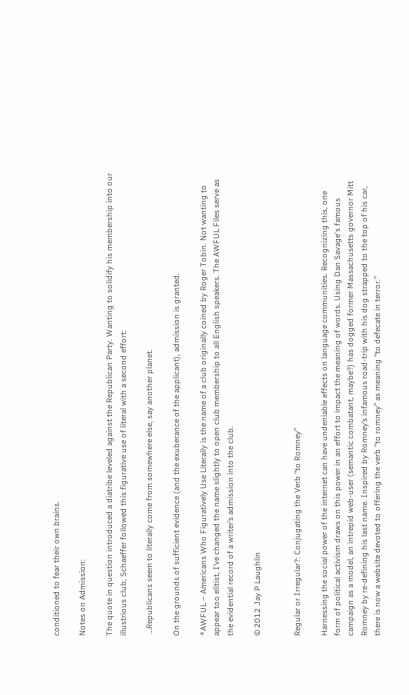conditioned to fear their own brains.

Notes on Admission:

The quote in question introduced a diatribe leveled against the Republican Party. Wanting to solidify his membership into our illustrious club, Schaeffer followed this figurative use of literal with a second effort:

 …Republicans seem to literally come from somewhere else, say another planet.

On the grounds of sufficient evidence (and the exuberance of the applicant), admission is granted.

*AWFUL – Americans Who Figuratively Use Literally is the name of a club originally coined by Roger Tobin. Not wanting to appear too elitist, I’ve changed the name slightly to open club membership to all English speakers. The AWFUL Files serve as the evidential record of a writer’s admission into the club.

© 2012 Jay P Laughlin


Regular or Irregular?: Conjugating the Verb “to Romney”

Harnessing the social power of the internet can have undeniable effects on language communities. Recognizing this, one form of political activism draws on this power in an effort to impact the meaning of words. Using Dan Savage‘s famous campaign as a model, an intrepid web-user (semantic combatant, maybe?) has dogged former Massachusetts governor Mitt Romney by re-defining his last name. Inspired by Romney’s infamous road-trip with his dog strapped to the top of his car, there is now a website devoted to offering the verb “to romney” as meaning “to defecate in terror.”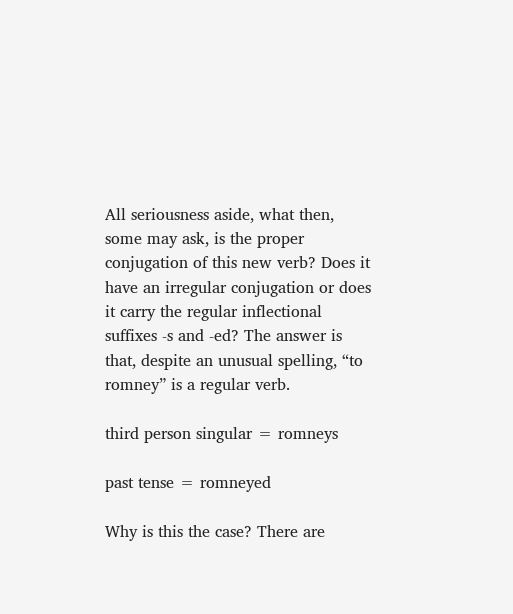All seriousness aside, what then, some may ask, is the proper conjugation of this new verb? Does it have an irregular conjugation or does it carry the regular inflectional suffixes -s and -ed? The answer is that, despite an unusual spelling, “to romney” is a regular verb.

third person singular = romneys

past tense = romneyed

Why is this the case? There are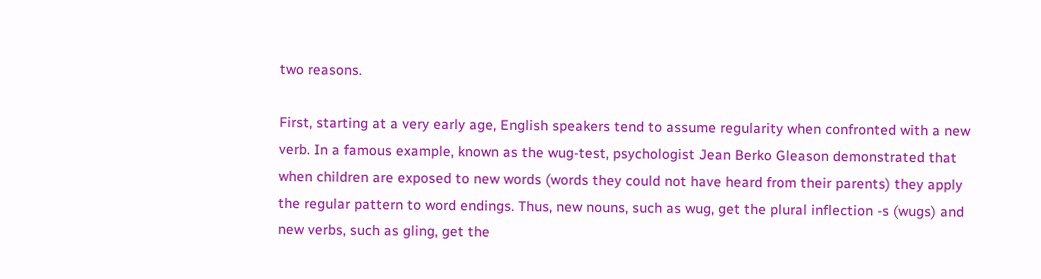two reasons.

First, starting at a very early age, English speakers tend to assume regularity when confronted with a new verb. In a famous example, known as the wug-test, psychologist Jean Berko Gleason demonstrated that when children are exposed to new words (words they could not have heard from their parents) they apply the regular pattern to word endings. Thus, new nouns, such as wug, get the plural inflection -s (wugs) and new verbs, such as gling, get the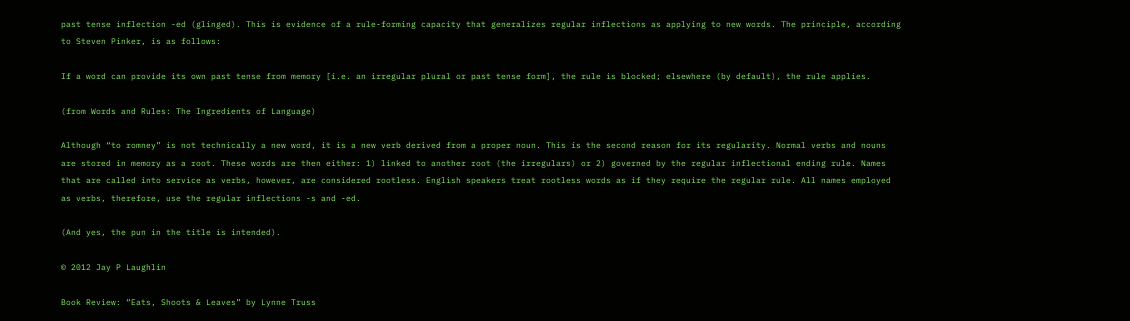past tense inflection -ed (glinged). This is evidence of a rule-forming capacity that generalizes regular inflections as applying to new words. The principle, according to Steven Pinker, is as follows:

If a word can provide its own past tense from memory [i.e. an irregular plural or past tense form], the rule is blocked; elsewhere (by default), the rule applies.

(from Words and Rules: The Ingredients of Language)

Although “to romney” is not technically a new word, it is a new verb derived from a proper noun. This is the second reason for its regularity. Normal verbs and nouns are stored in memory as a root. These words are then either: 1) linked to another root (the irregulars) or 2) governed by the regular inflectional ending rule. Names that are called into service as verbs, however, are considered rootless. English speakers treat rootless words as if they require the regular rule. All names employed as verbs, therefore, use the regular inflections -s and -ed.

(And yes, the pun in the title is intended).

© 2012 Jay P Laughlin

Book Review: “Eats, Shoots & Leaves” by Lynne Truss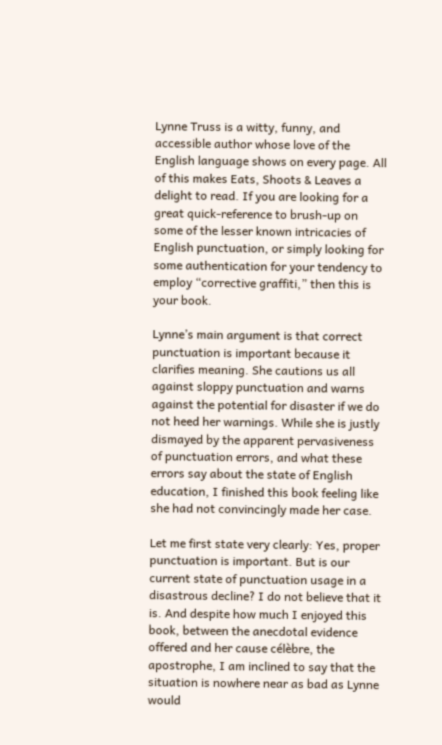Lynne Truss is a witty, funny, and accessible author whose love of the English language shows on every page. All of this makes Eats, Shoots & Leaves a delight to read. If you are looking for a great quick-reference to brush-up on some of the lesser known intricacies of English punctuation, or simply looking for some authentication for your tendency to employ “corrective graffiti,” then this is your book.

Lynne’s main argument is that correct punctuation is important because it clarifies meaning. She cautions us all against sloppy punctuation and warns against the potential for disaster if we do not heed her warnings. While she is justly dismayed by the apparent pervasiveness of punctuation errors, and what these errors say about the state of English education, I finished this book feeling like she had not convincingly made her case.

Let me first state very clearly: Yes, proper punctuation is important. But is our current state of punctuation usage in a disastrous decline? I do not believe that it is. And despite how much I enjoyed this book, between the anecdotal evidence offered and her cause célèbre, the apostrophe, I am inclined to say that the situation is nowhere near as bad as Lynne would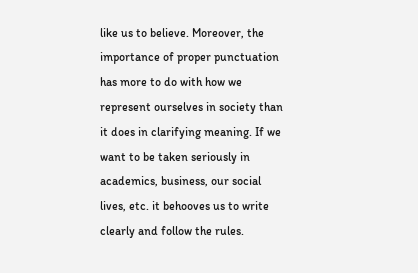like us to believe. Moreover, the importance of proper punctuation has more to do with how we represent ourselves in society than it does in clarifying meaning. If we want to be taken seriously in academics, business, our social lives, etc. it behooves us to write clearly and follow the rules.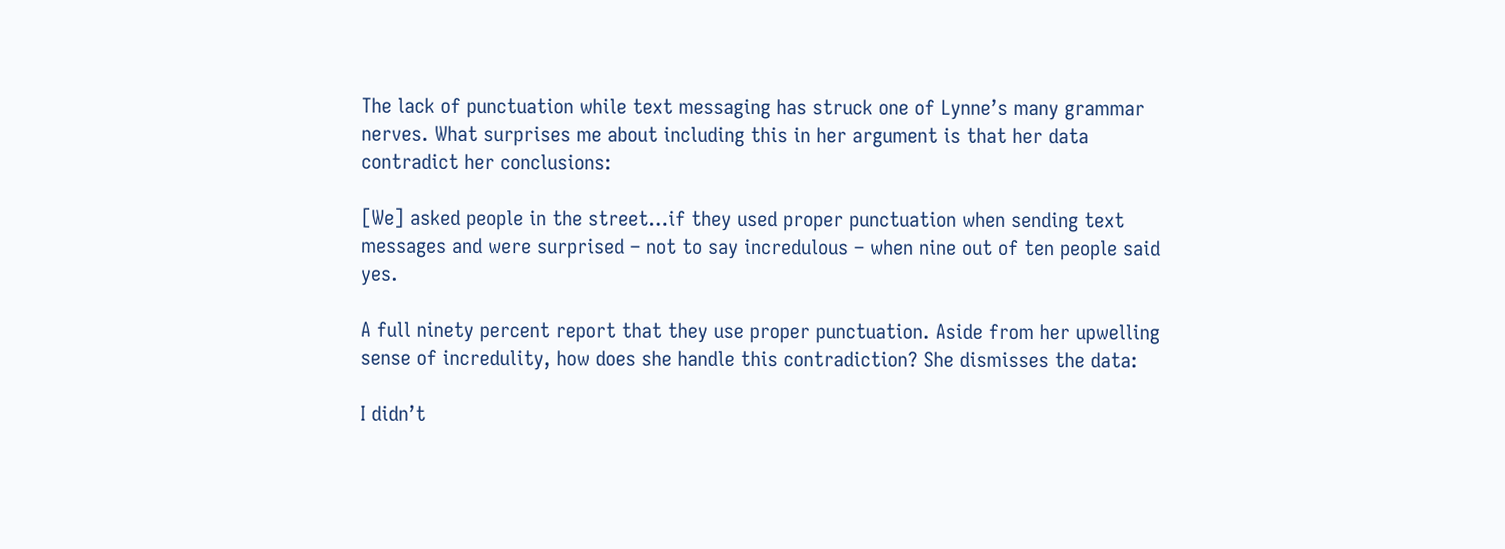The lack of punctuation while text messaging has struck one of Lynne’s many grammar nerves. What surprises me about including this in her argument is that her data contradict her conclusions:

[We] asked people in the street…if they used proper punctuation when sending text messages and were surprised – not to say incredulous – when nine out of ten people said yes.

A full ninety percent report that they use proper punctuation. Aside from her upwelling sense of incredulity, how does she handle this contradiction? She dismisses the data:

I didn’t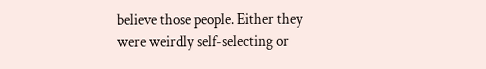believe those people. Either they were weirdly self-selecting or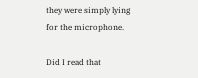they were simply lying for the microphone.

Did I read that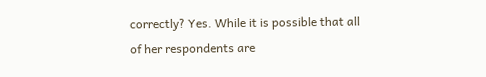correctly? Yes. While it is possible that all of her respondents are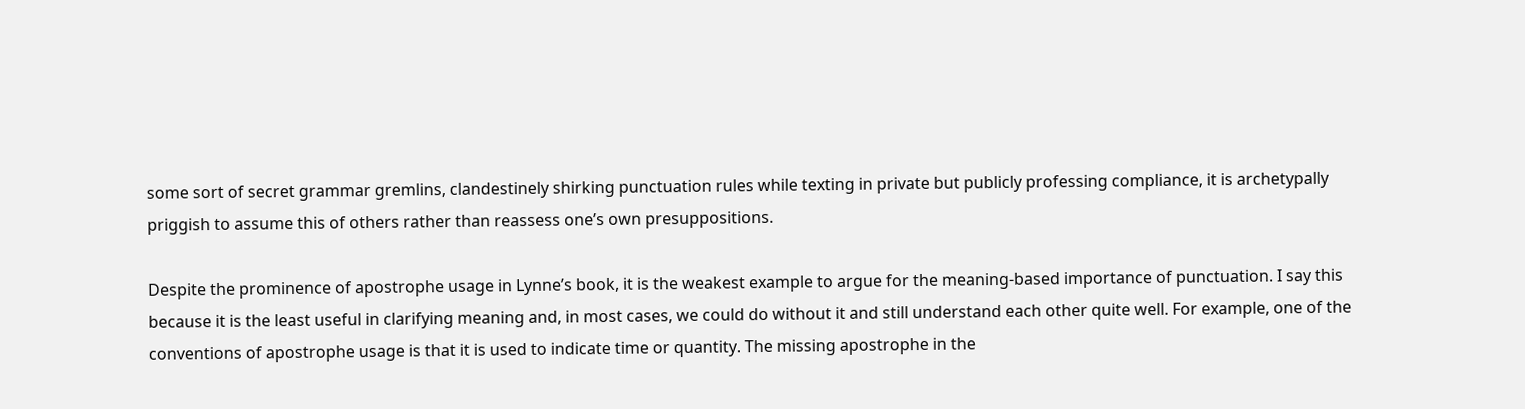some sort of secret grammar gremlins, clandestinely shirking punctuation rules while texting in private but publicly professing compliance, it is archetypally priggish to assume this of others rather than reassess one’s own presuppositions.

Despite the prominence of apostrophe usage in Lynne’s book, it is the weakest example to argue for the meaning-based importance of punctuation. I say this because it is the least useful in clarifying meaning and, in most cases, we could do without it and still understand each other quite well. For example, one of the conventions of apostrophe usage is that it is used to indicate time or quantity. The missing apostrophe in the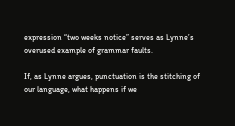expression “two weeks notice” serves as Lynne’s overused example of grammar faults.

If, as Lynne argues, punctuation is the stitching of our language, what happens if we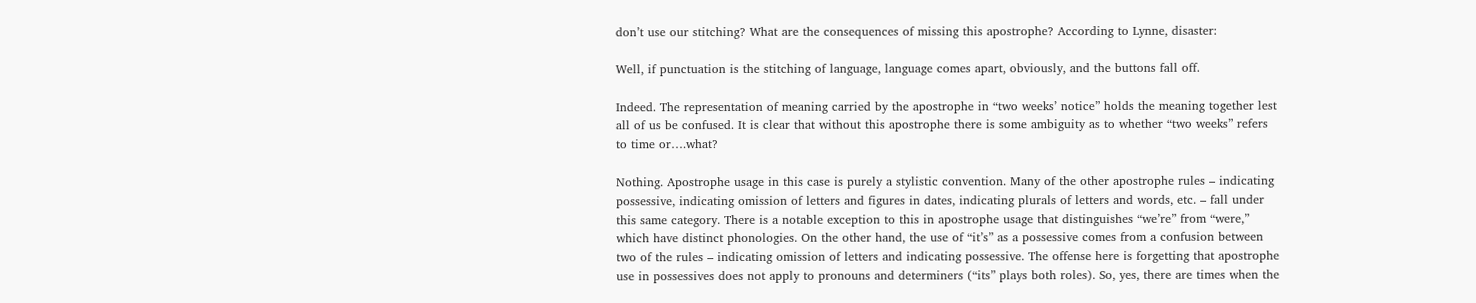don’t use our stitching? What are the consequences of missing this apostrophe? According to Lynne, disaster:

Well, if punctuation is the stitching of language, language comes apart, obviously, and the buttons fall off.

Indeed. The representation of meaning carried by the apostrophe in “two weeks’ notice” holds the meaning together lest all of us be confused. It is clear that without this apostrophe there is some ambiguity as to whether “two weeks” refers to time or….what?

Nothing. Apostrophe usage in this case is purely a stylistic convention. Many of the other apostrophe rules – indicating possessive, indicating omission of letters and figures in dates, indicating plurals of letters and words, etc. – fall under this same category. There is a notable exception to this in apostrophe usage that distinguishes “we’re” from “were,” which have distinct phonologies. On the other hand, the use of “it’s” as a possessive comes from a confusion between two of the rules – indicating omission of letters and indicating possessive. The offense here is forgetting that apostrophe use in possessives does not apply to pronouns and determiners (“its” plays both roles). So, yes, there are times when the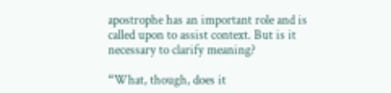apostrophe has an important role and is called upon to assist context. But is it necessary to clarify meaning?

“What, though, does it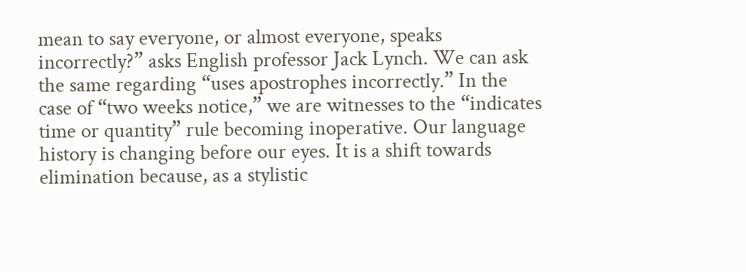mean to say everyone, or almost everyone, speaks incorrectly?” asks English professor Jack Lynch. We can ask the same regarding “uses apostrophes incorrectly.” In the case of “two weeks notice,” we are witnesses to the “indicates time or quantity” rule becoming inoperative. Our language history is changing before our eyes. It is a shift towards elimination because, as a stylistic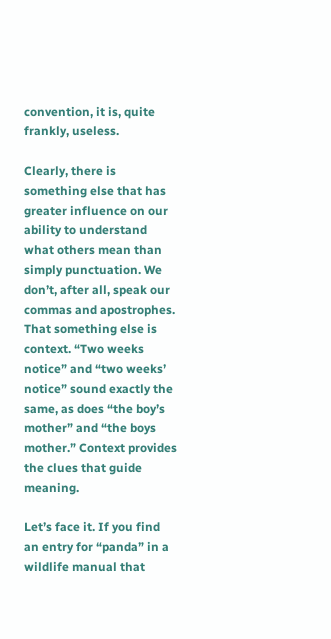convention, it is, quite frankly, useless.

Clearly, there is something else that has greater influence on our ability to understand what others mean than simply punctuation. We don’t, after all, speak our commas and apostrophes. That something else is context. “Two weeks notice” and “two weeks’ notice” sound exactly the same, as does “the boy’s mother” and “the boys mother.” Context provides the clues that guide meaning.

Let’s face it. If you find an entry for “panda” in a wildlife manual that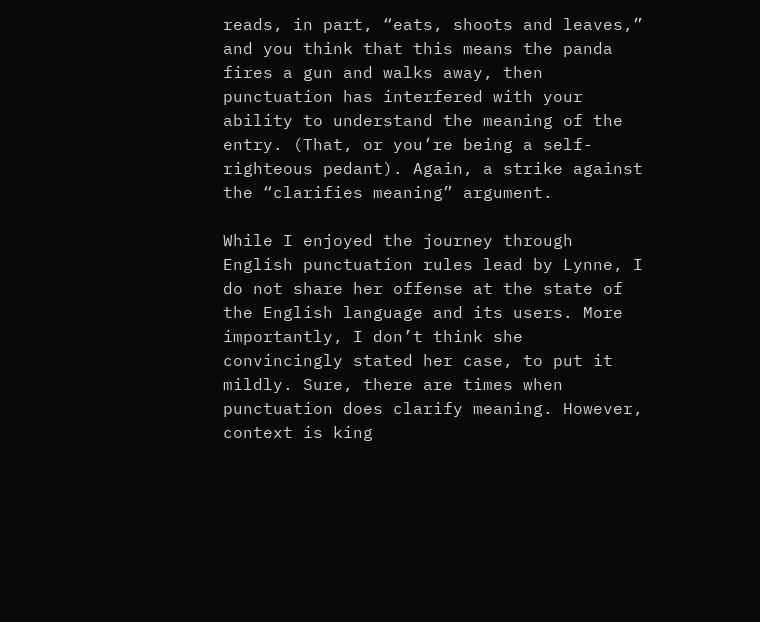reads, in part, “eats, shoots and leaves,” and you think that this means the panda fires a gun and walks away, then punctuation has interfered with your ability to understand the meaning of the entry. (That, or you’re being a self-righteous pedant). Again, a strike against the “clarifies meaning” argument.

While I enjoyed the journey through English punctuation rules lead by Lynne, I do not share her offense at the state of the English language and its users. More importantly, I don’t think she convincingly stated her case, to put it mildly. Sure, there are times when punctuation does clarify meaning. However, context is king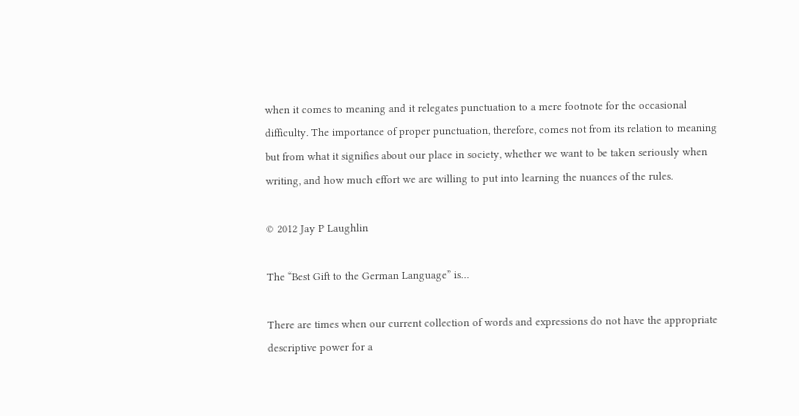when it comes to meaning and it relegates punctuation to a mere footnote for the occasional difficulty. The importance of proper punctuation, therefore, comes not from its relation to meaning but from what it signifies about our place in society, whether we want to be taken seriously when writing, and how much effort we are willing to put into learning the nuances of the rules.

© 2012 Jay P Laughlin

The “Best Gift to the German Language” is…

There are times when our current collection of words and expressions do not have the appropriate descriptive power for a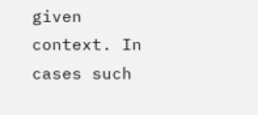given context. In cases such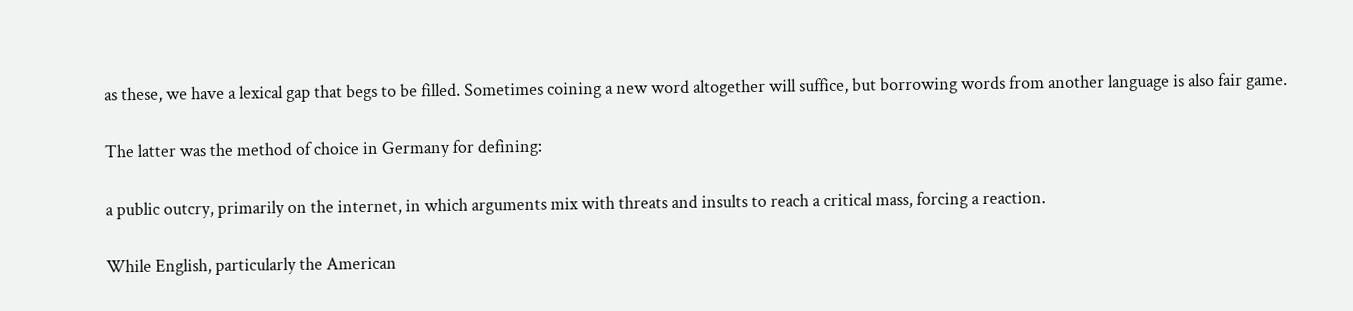as these, we have a lexical gap that begs to be filled. Sometimes coining a new word altogether will suffice, but borrowing words from another language is also fair game.

The latter was the method of choice in Germany for defining:

a public outcry, primarily on the internet, in which arguments mix with threats and insults to reach a critical mass, forcing a reaction.

While English, particularly the American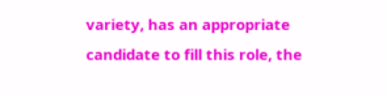variety, has an appropriate candidate to fill this role, the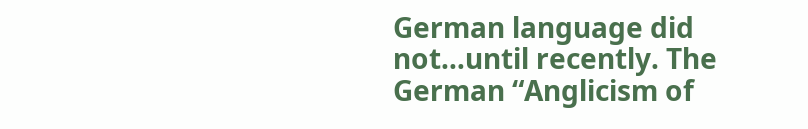German language did not…until recently. The German “Anglicism of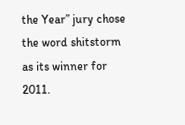the Year” jury chose the word shitstorm as its winner for 2011.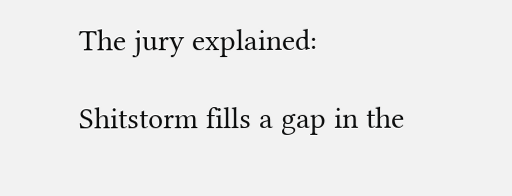The jury explained:

Shitstorm fills a gap in the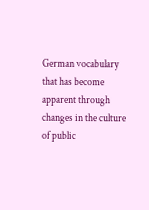German vocabulary that has become apparent through changes in the culture of public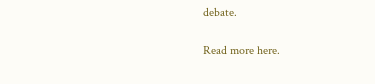debate.

Read more here.